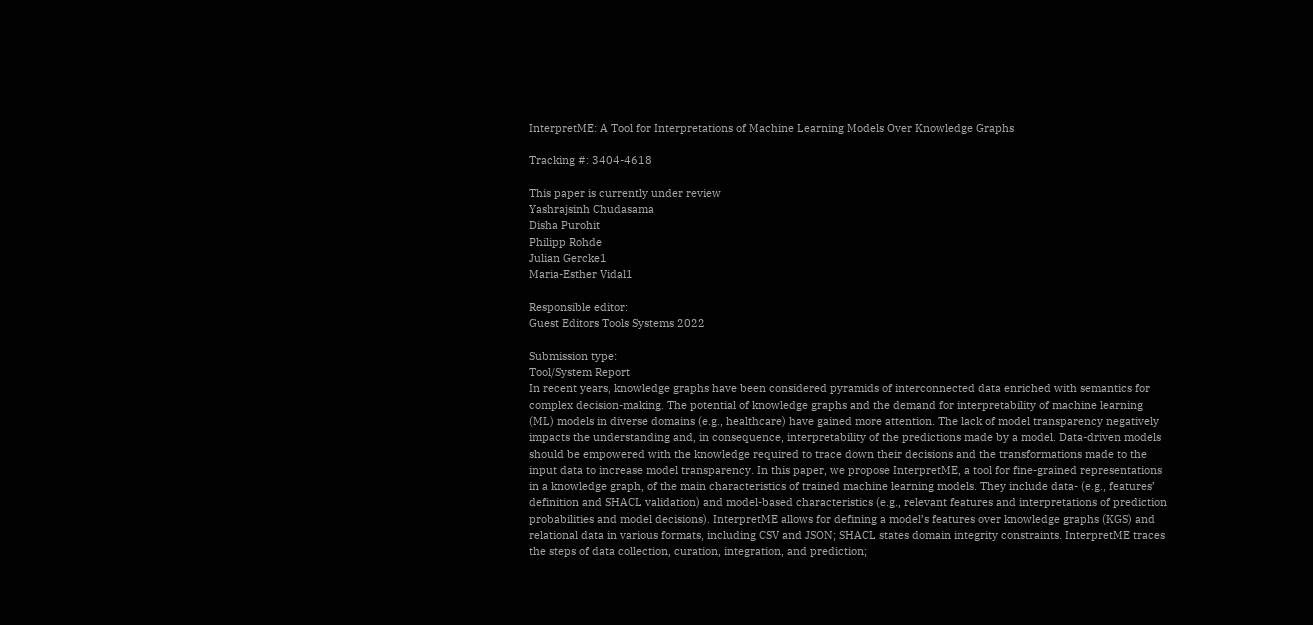InterpretME: A Tool for Interpretations of Machine Learning Models Over Knowledge Graphs

Tracking #: 3404-4618

This paper is currently under review
Yashrajsinh Chudasama
Disha Purohit
Philipp Rohde
Julian Gercke1
Maria-Esther Vidal1

Responsible editor:
Guest Editors Tools Systems 2022

Submission type:
Tool/System Report
In recent years, knowledge graphs have been considered pyramids of interconnected data enriched with semantics for complex decision-making. The potential of knowledge graphs and the demand for interpretability of machine learning (ML) models in diverse domains (e.g., healthcare) have gained more attention. The lack of model transparency negatively impacts the understanding and, in consequence, interpretability of the predictions made by a model. Data-driven models should be empowered with the knowledge required to trace down their decisions and the transformations made to the input data to increase model transparency. In this paper, we propose InterpretME, a tool for fine-grained representations in a knowledge graph, of the main characteristics of trained machine learning models. They include data- (e.g., features’ definition and SHACL validation) and model-based characteristics (e.g., relevant features and interpretations of prediction probabilities and model decisions). InterpretME allows for defining a model’s features over knowledge graphs (KGS) and relational data in various formats, including CSV and JSON; SHACL states domain integrity constraints. InterpretME traces the steps of data collection, curation, integration, and prediction;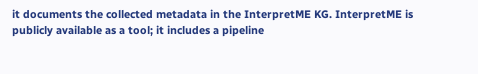it documents the collected metadata in the InterpretME KG. InterpretME is publicly available as a tool; it includes a pipeline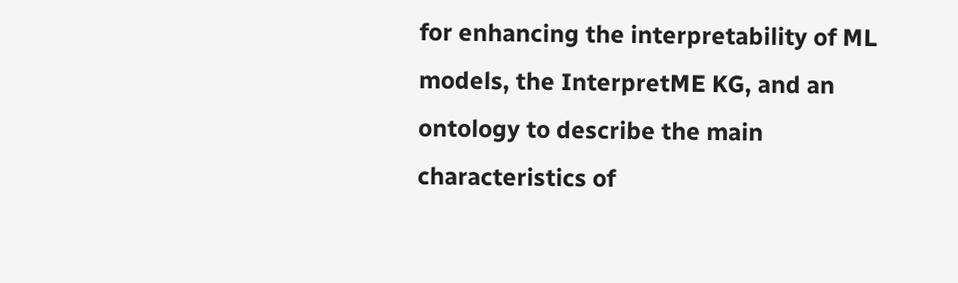for enhancing the interpretability of ML models, the InterpretME KG, and an ontology to describe the main characteristics of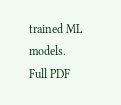trained ML models.
Full PDF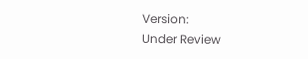Version:
Under Review